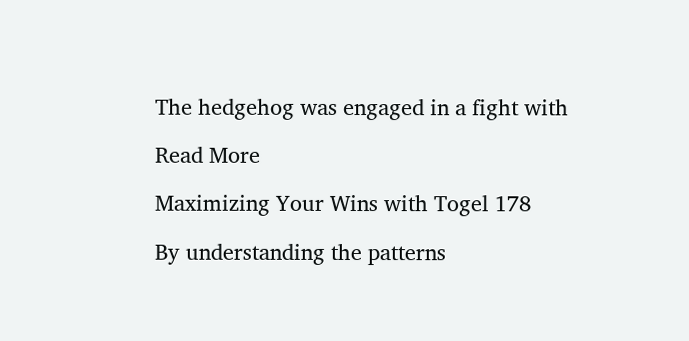The hedgehog was engaged in a fight with

Read More

Maximizing Your Wins with Togel 178

By understanding the patterns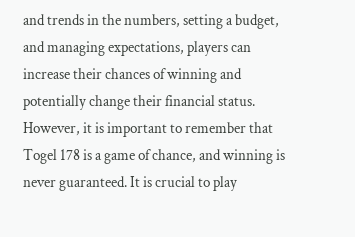and trends in the numbers, setting a budget, and managing expectations, players can increase their chances of winning and potentially change their financial status. However, it is important to remember that Togel 178 is a game of chance, and winning is never guaranteed. It is crucial to play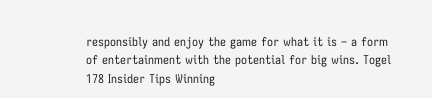responsibly and enjoy the game for what it is – a form of entertainment with the potential for big wins. Togel 178 Insider Tips Winning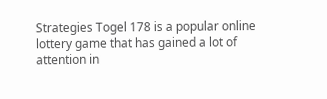Strategies Togel 178 is a popular online lottery game that has gained a lot of attention in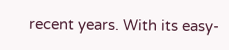recent years. With its easy-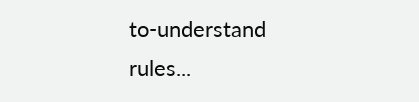to-understand rules...